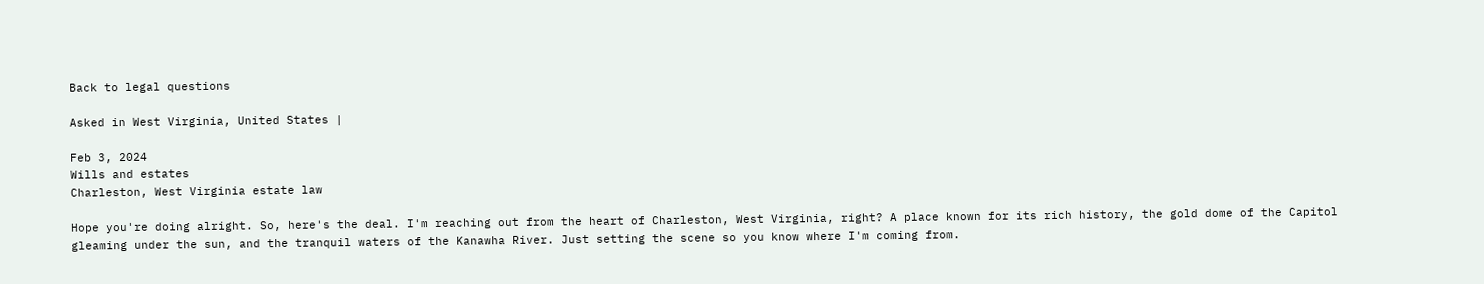Back to legal questions

Asked in West Virginia, United States |

Feb 3, 2024
Wills and estates
Charleston, West Virginia estate law

Hope you're doing alright. So, here's the deal. I'm reaching out from the heart of Charleston, West Virginia, right? A place known for its rich history, the gold dome of the Capitol gleaming under the sun, and the tranquil waters of the Kanawha River. Just setting the scene so you know where I'm coming from.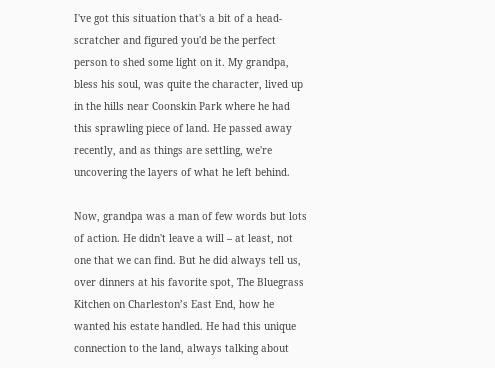I've got this situation that's a bit of a head-scratcher and figured you'd be the perfect person to shed some light on it. My grandpa, bless his soul, was quite the character, lived up in the hills near Coonskin Park where he had this sprawling piece of land. He passed away recently, and as things are settling, we're uncovering the layers of what he left behind.

Now, grandpa was a man of few words but lots of action. He didn't leave a will – at least, not one that we can find. But he did always tell us, over dinners at his favorite spot, The Bluegrass Kitchen on Charleston’s East End, how he wanted his estate handled. He had this unique connection to the land, always talking about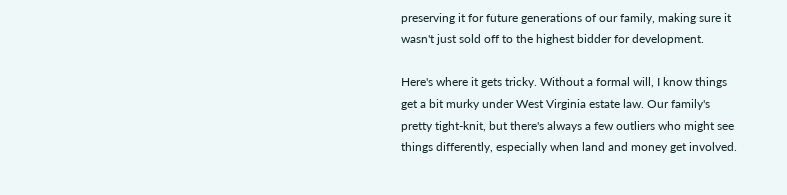preserving it for future generations of our family, making sure it wasn't just sold off to the highest bidder for development.

Here's where it gets tricky. Without a formal will, I know things get a bit murky under West Virginia estate law. Our family's pretty tight-knit, but there's always a few outliers who might see things differently, especially when land and money get involved.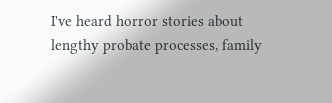I've heard horror stories about lengthy probate processes, family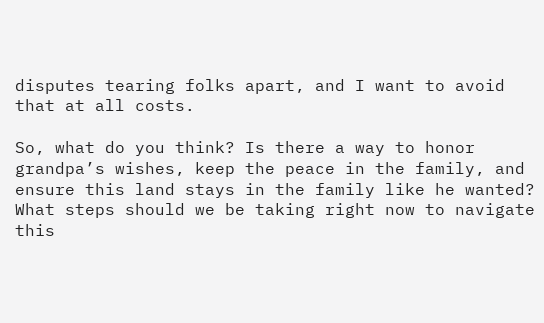disputes tearing folks apart, and I want to avoid that at all costs.

So, what do you think? Is there a way to honor grandpa’s wishes, keep the peace in the family, and ensure this land stays in the family like he wanted? What steps should we be taking right now to navigate this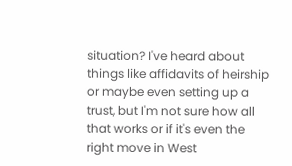situation? I've heard about things like affidavits of heirship or maybe even setting up a trust, but I'm not sure how all that works or if it's even the right move in West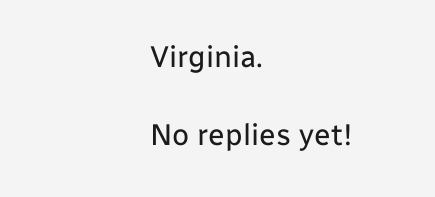Virginia.

No replies yet!